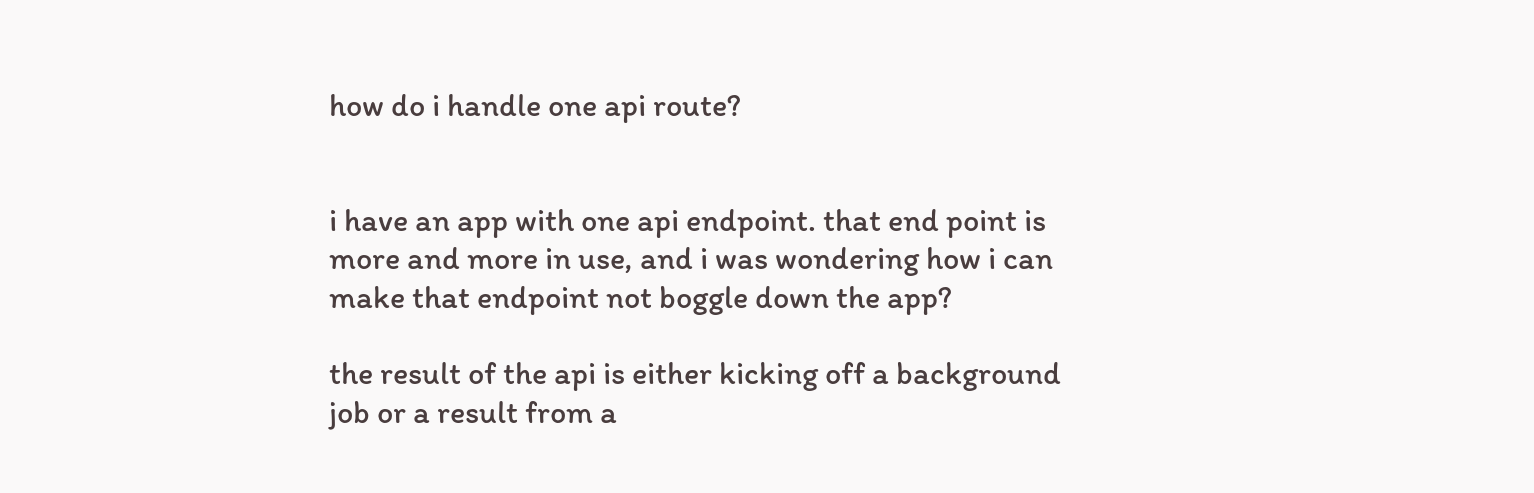how do i handle one api route?


i have an app with one api endpoint. that end point is more and more in use, and i was wondering how i can make that endpoint not boggle down the app?

the result of the api is either kicking off a background job or a result from a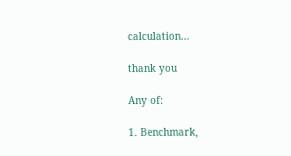calculation…

thank you

Any of:

1. Benchmark,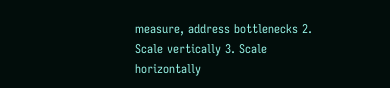measure, address bottlenecks 2. Scale vertically 3. Scale horizontally